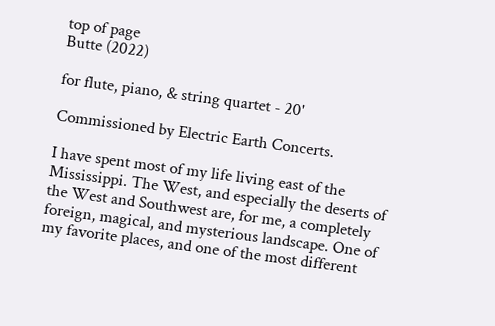top of page
Butte (2022)

for flute, piano, & string quartet - 20'

Commissioned by Electric Earth Concerts.

I have spent most of my life living east of the Mississippi. The West, and especially the deserts of the West and Southwest are, for me, a completely foreign, magical, and mysterious landscape. One of my favorite places, and one of the most different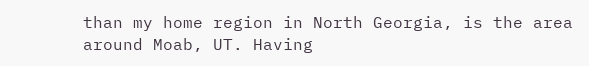than my home region in North Georgia, is the area around Moab, UT. Having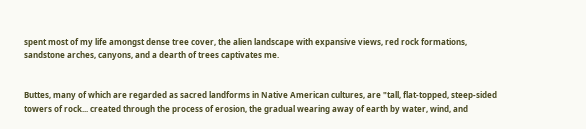spent most of my life amongst dense tree cover, the alien landscape with expansive views, red rock formations, sandstone arches, canyons, and a dearth of trees captivates me.


Buttes, many of which are regarded as sacred landforms in Native American cultures, are "tall, flat-topped, steep-sided towers of rock... created through the process of erosion, the gradual wearing away of earth by water, wind, and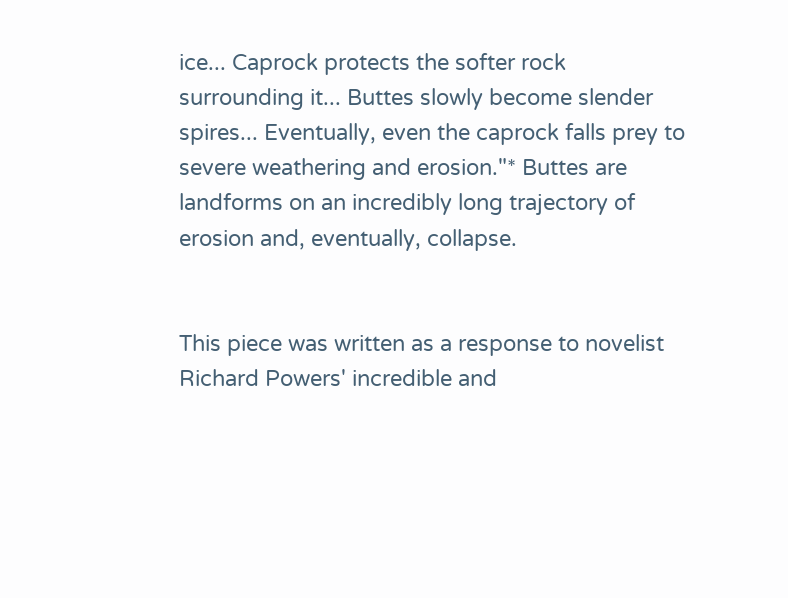ice... Caprock protects the softer rock surrounding it... Buttes slowly become slender spires... Eventually, even the caprock falls prey to severe weathering and erosion."* Buttes are landforms on an incredibly long trajectory of erosion and, eventually, collapse.


This piece was written as a response to novelist Richard Powers' incredible and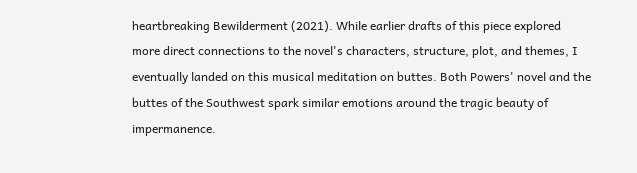heartbreaking Bewilderment (2021). While earlier drafts of this piece explored more direct connections to the novel's characters, structure, plot, and themes, I eventually landed on this musical meditation on buttes. Both Powers' novel and the buttes of the Southwest spark similar emotions around the tragic beauty of impermanence.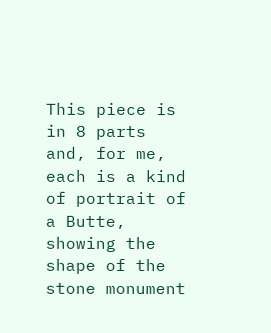This piece is in 8 parts and, for me, each is a kind of portrait of a Butte, showing the shape of the stone monument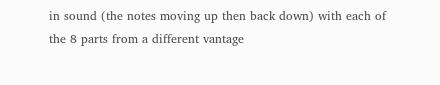in sound (the notes moving up then back down) with each of the 8 parts from a different vantage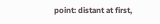point: distant at first,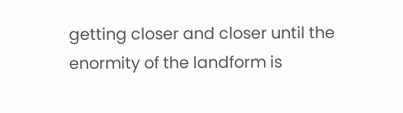getting closer and closer until the enormity of the landform is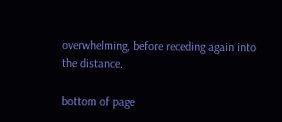overwhelming, before receding again into the distance.

bottom of page